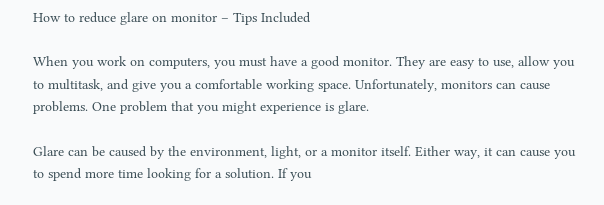How to reduce glare on monitor – Tips Included

When you work on computers, you must have a good monitor. They are easy to use, allow you to multitask, and give you a comfortable working space. Unfortunately, monitors can cause problems. One problem that you might experience is glare.

Glare can be caused by the environment, light, or a monitor itself. Either way, it can cause you to spend more time looking for a solution. If you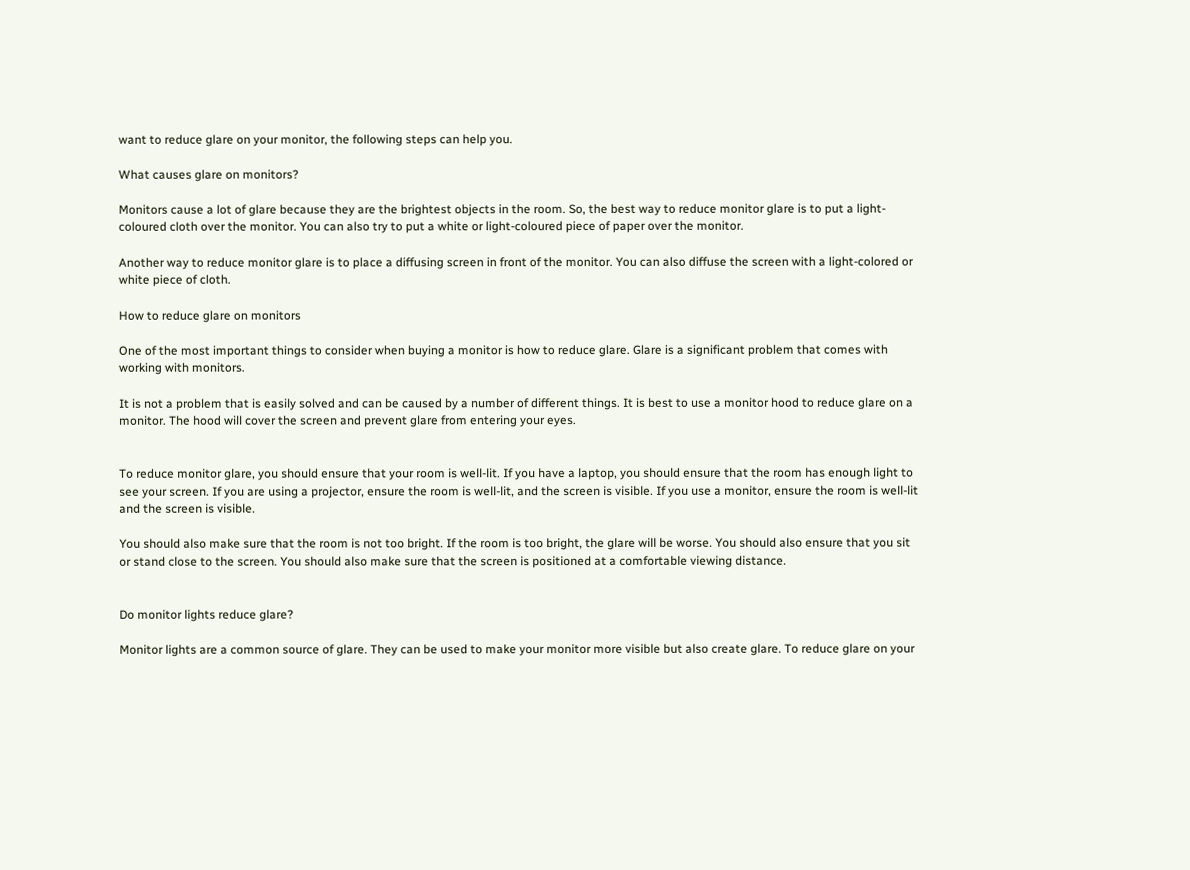want to reduce glare on your monitor, the following steps can help you.

What causes glare on monitors?

Monitors cause a lot of glare because they are the brightest objects in the room. So, the best way to reduce monitor glare is to put a light-coloured cloth over the monitor. You can also try to put a white or light-coloured piece of paper over the monitor.

Another way to reduce monitor glare is to place a diffusing screen in front of the monitor. You can also diffuse the screen with a light-colored or white piece of cloth.

How to reduce glare on monitors

One of the most important things to consider when buying a monitor is how to reduce glare. Glare is a significant problem that comes with working with monitors.

It is not a problem that is easily solved and can be caused by a number of different things. It is best to use a monitor hood to reduce glare on a monitor. The hood will cover the screen and prevent glare from entering your eyes.


To reduce monitor glare, you should ensure that your room is well-lit. If you have a laptop, you should ensure that the room has enough light to see your screen. If you are using a projector, ensure the room is well-lit, and the screen is visible. If you use a monitor, ensure the room is well-lit and the screen is visible.

You should also make sure that the room is not too bright. If the room is too bright, the glare will be worse. You should also ensure that you sit or stand close to the screen. You should also make sure that the screen is positioned at a comfortable viewing distance.


Do monitor lights reduce glare?

Monitor lights are a common source of glare. They can be used to make your monitor more visible but also create glare. To reduce glare on your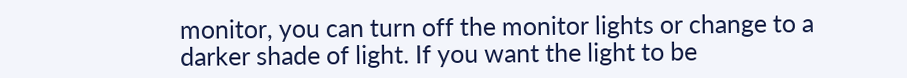monitor, you can turn off the monitor lights or change to a darker shade of light. If you want the light to be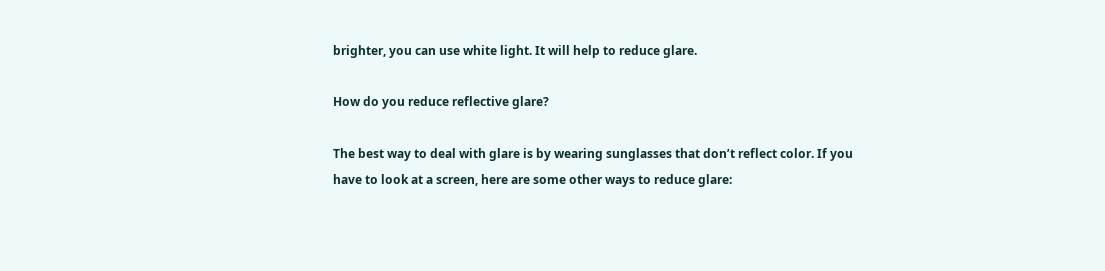brighter, you can use white light. It will help to reduce glare.

How do you reduce reflective glare?

The best way to deal with glare is by wearing sunglasses that don’t reflect color. If you have to look at a screen, here are some other ways to reduce glare: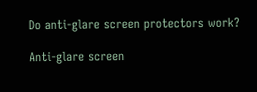Do anti-glare screen protectors work?

Anti-glare screen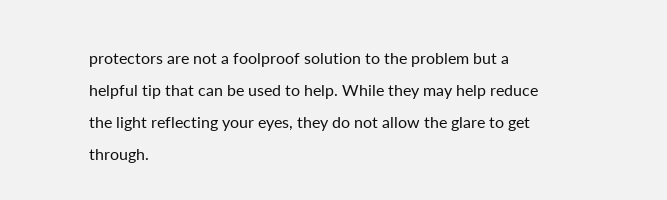protectors are not a foolproof solution to the problem but a helpful tip that can be used to help. While they may help reduce the light reflecting your eyes, they do not allow the glare to get through.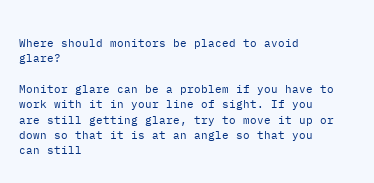Where should monitors be placed to avoid glare?

Monitor glare can be a problem if you have to work with it in your line of sight. If you are still getting glare, try to move it up or down so that it is at an angle so that you can still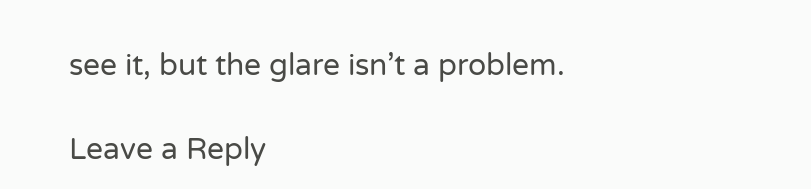see it, but the glare isn’t a problem.

Leave a Reply